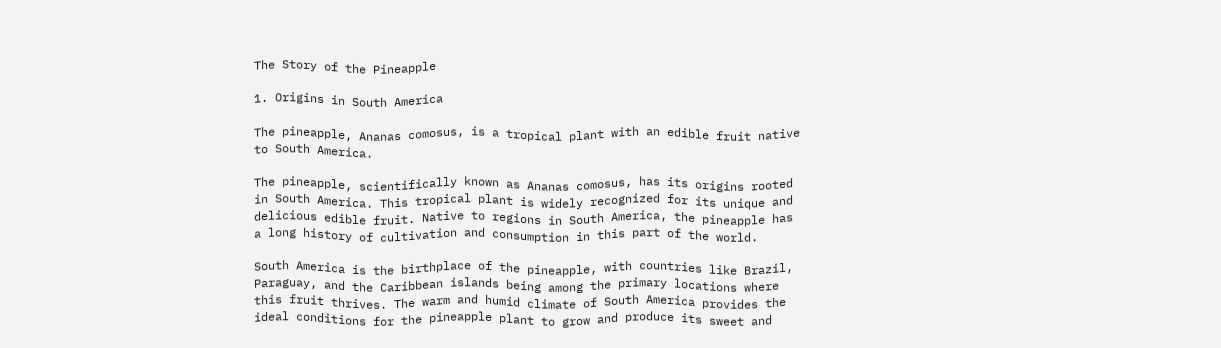The Story of the Pineapple

1. Origins in South America

The pineapple, Ananas comosus, is a tropical plant with an edible fruit native to South America.

The pineapple, scientifically known as Ananas comosus, has its origins rooted in South America. This tropical plant is widely recognized for its unique and delicious edible fruit. Native to regions in South America, the pineapple has a long history of cultivation and consumption in this part of the world.

South America is the birthplace of the pineapple, with countries like Brazil, Paraguay, and the Caribbean islands being among the primary locations where this fruit thrives. The warm and humid climate of South America provides the ideal conditions for the pineapple plant to grow and produce its sweet and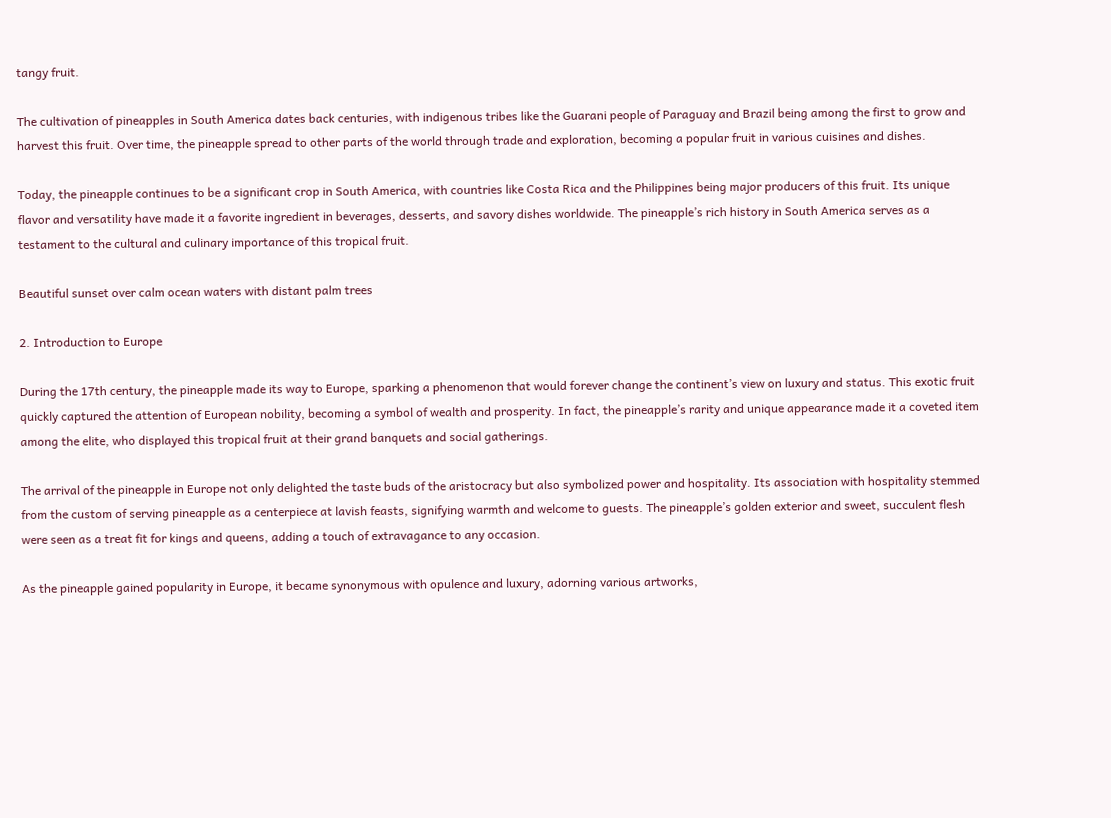tangy fruit.

The cultivation of pineapples in South America dates back centuries, with indigenous tribes like the Guarani people of Paraguay and Brazil being among the first to grow and harvest this fruit. Over time, the pineapple spread to other parts of the world through trade and exploration, becoming a popular fruit in various cuisines and dishes.

Today, the pineapple continues to be a significant crop in South America, with countries like Costa Rica and the Philippines being major producers of this fruit. Its unique flavor and versatility have made it a favorite ingredient in beverages, desserts, and savory dishes worldwide. The pineapple’s rich history in South America serves as a testament to the cultural and culinary importance of this tropical fruit.

Beautiful sunset over calm ocean waters with distant palm trees

2. Introduction to Europe

During the 17th century, the pineapple made its way to Europe, sparking a phenomenon that would forever change the continent’s view on luxury and status. This exotic fruit quickly captured the attention of European nobility, becoming a symbol of wealth and prosperity. In fact, the pineapple’s rarity and unique appearance made it a coveted item among the elite, who displayed this tropical fruit at their grand banquets and social gatherings.

The arrival of the pineapple in Europe not only delighted the taste buds of the aristocracy but also symbolized power and hospitality. Its association with hospitality stemmed from the custom of serving pineapple as a centerpiece at lavish feasts, signifying warmth and welcome to guests. The pineapple’s golden exterior and sweet, succulent flesh were seen as a treat fit for kings and queens, adding a touch of extravagance to any occasion.

As the pineapple gained popularity in Europe, it became synonymous with opulence and luxury, adorning various artworks,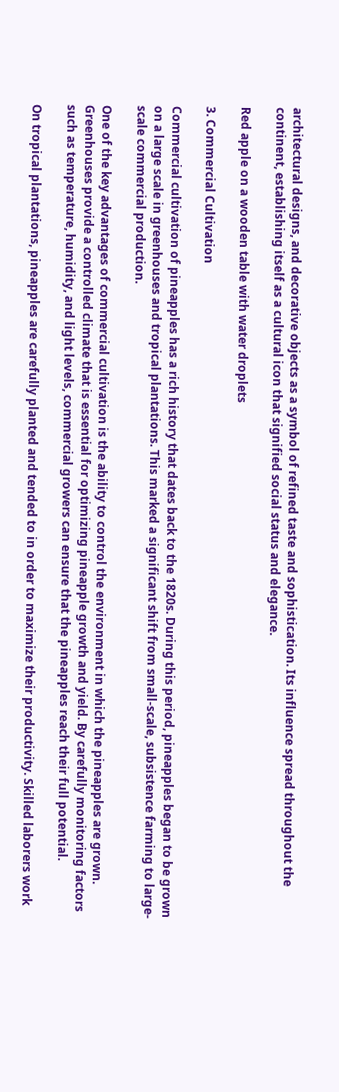architectural designs, and decorative objects as a symbol of refined taste and sophistication. Its influence spread throughout the continent, establishing itself as a cultural icon that signified social status and elegance.

Red apple on a wooden table with water droplets

3. Commercial Cultivation

Commercial cultivation of pineapples has a rich history that dates back to the 1820s. During this period, pineapples began to be grown on a large scale in greenhouses and tropical plantations. This marked a significant shift from small-scale, subsistence farming to large-scale commercial production.

One of the key advantages of commercial cultivation is the ability to control the environment in which the pineapples are grown. Greenhouses provide a controlled climate that is essential for optimizing pineapple growth and yield. By carefully monitoring factors such as temperature, humidity, and light levels, commercial growers can ensure that the pineapples reach their full potential.

On tropical plantations, pineapples are carefully planted and tended to in order to maximize their productivity. Skilled laborers work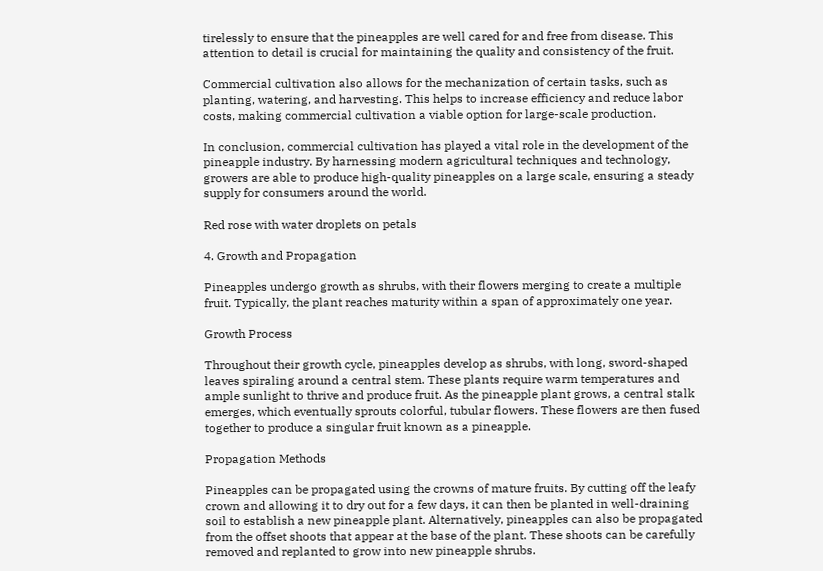tirelessly to ensure that the pineapples are well cared for and free from disease. This attention to detail is crucial for maintaining the quality and consistency of the fruit.

Commercial cultivation also allows for the mechanization of certain tasks, such as planting, watering, and harvesting. This helps to increase efficiency and reduce labor costs, making commercial cultivation a viable option for large-scale production.

In conclusion, commercial cultivation has played a vital role in the development of the pineapple industry. By harnessing modern agricultural techniques and technology, growers are able to produce high-quality pineapples on a large scale, ensuring a steady supply for consumers around the world.

Red rose with water droplets on petals

4. Growth and Propagation

Pineapples undergo growth as shrubs, with their flowers merging to create a multiple fruit. Typically, the plant reaches maturity within a span of approximately one year.

Growth Process

Throughout their growth cycle, pineapples develop as shrubs, with long, sword-shaped leaves spiraling around a central stem. These plants require warm temperatures and ample sunlight to thrive and produce fruit. As the pineapple plant grows, a central stalk emerges, which eventually sprouts colorful, tubular flowers. These flowers are then fused together to produce a singular fruit known as a pineapple.

Propagation Methods

Pineapples can be propagated using the crowns of mature fruits. By cutting off the leafy crown and allowing it to dry out for a few days, it can then be planted in well-draining soil to establish a new pineapple plant. Alternatively, pineapples can also be propagated from the offset shoots that appear at the base of the plant. These shoots can be carefully removed and replanted to grow into new pineapple shrubs.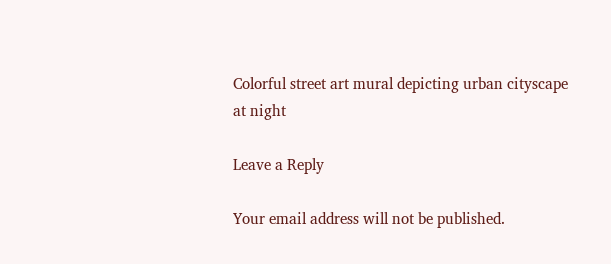Colorful street art mural depicting urban cityscape at night

Leave a Reply

Your email address will not be published.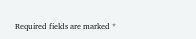Required fields are marked *